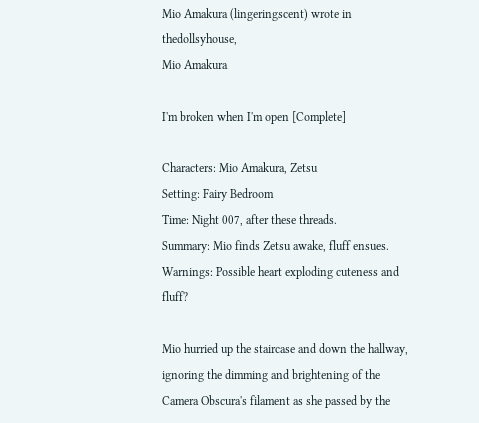Mio Amakura (lingeringscent) wrote in thedollsyhouse,
Mio Amakura

I'm broken when I'm open [Complete]

Characters: Mio Amakura, Zetsu
Setting: Fairy Bedroom
Time: Night 007, after these threads.
Summary: Mio finds Zetsu awake, fluff ensues.
Warnings: Possible heart exploding cuteness and fluff?

Mio hurried up the staircase and down the hallway, ignoring the dimming and brightening of the Camera Obscura's filament as she passed by the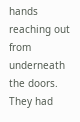hands reaching out from underneath the doors. They had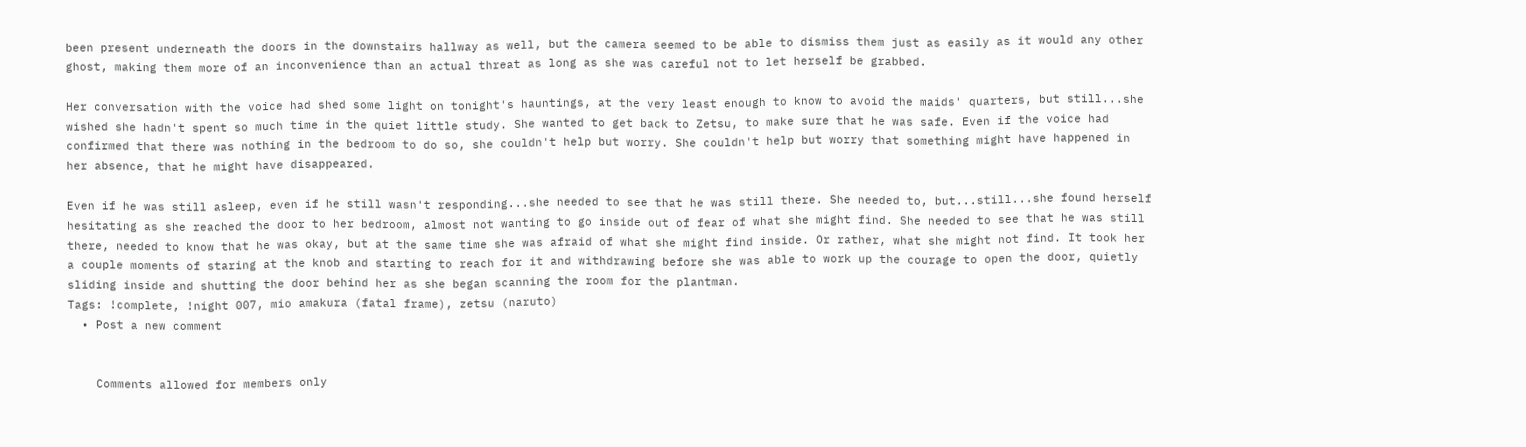been present underneath the doors in the downstairs hallway as well, but the camera seemed to be able to dismiss them just as easily as it would any other ghost, making them more of an inconvenience than an actual threat as long as she was careful not to let herself be grabbed.

Her conversation with the voice had shed some light on tonight's hauntings, at the very least enough to know to avoid the maids' quarters, but still...she wished she hadn't spent so much time in the quiet little study. She wanted to get back to Zetsu, to make sure that he was safe. Even if the voice had confirmed that there was nothing in the bedroom to do so, she couldn't help but worry. She couldn't help but worry that something might have happened in her absence, that he might have disappeared.

Even if he was still asleep, even if he still wasn't responding...she needed to see that he was still there. She needed to, but...still...she found herself hesitating as she reached the door to her bedroom, almost not wanting to go inside out of fear of what she might find. She needed to see that he was still there, needed to know that he was okay, but at the same time she was afraid of what she might find inside. Or rather, what she might not find. It took her a couple moments of staring at the knob and starting to reach for it and withdrawing before she was able to work up the courage to open the door, quietly sliding inside and shutting the door behind her as she began scanning the room for the plantman.
Tags: !complete, !night 007, mio amakura (fatal frame), zetsu (naruto)
  • Post a new comment


    Comments allowed for members only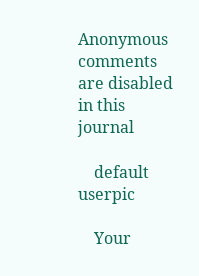Anonymous comments are disabled in this journal

    default userpic

    Your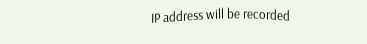IP address will be recorded